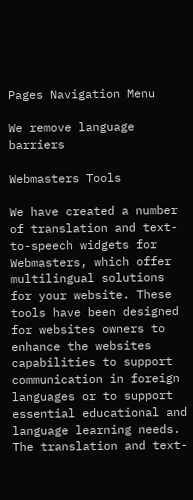Pages Navigation Menu

We remove language barriers

Webmasters Tools

We have created a number of translation and text-to-speech widgets for Webmasters, which offer multilingual solutions for your website. These tools have been designed for websites owners to enhance the websites capabilities to support communication in foreign languages or to support essential educational and language learning needs.
The translation and text-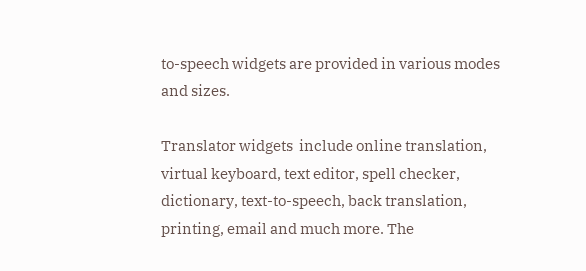to-speech widgets are provided in various modes and sizes.

Translator widgets  include online translation, virtual keyboard, text editor, spell checker, dictionary, text-to-speech, back translation, printing, email and much more. The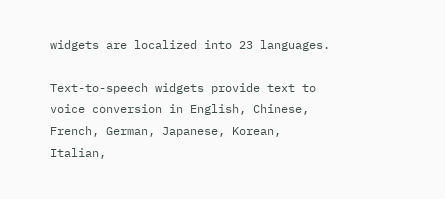widgets are localized into 23 languages.

Text-to-speech widgets provide text to voice conversion in English, Chinese, French, German, Japanese, Korean, Italian,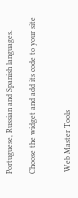Portuguese, Russian and Spanish languages.

Choose the widget and add its code to your site


 Web Master Tools